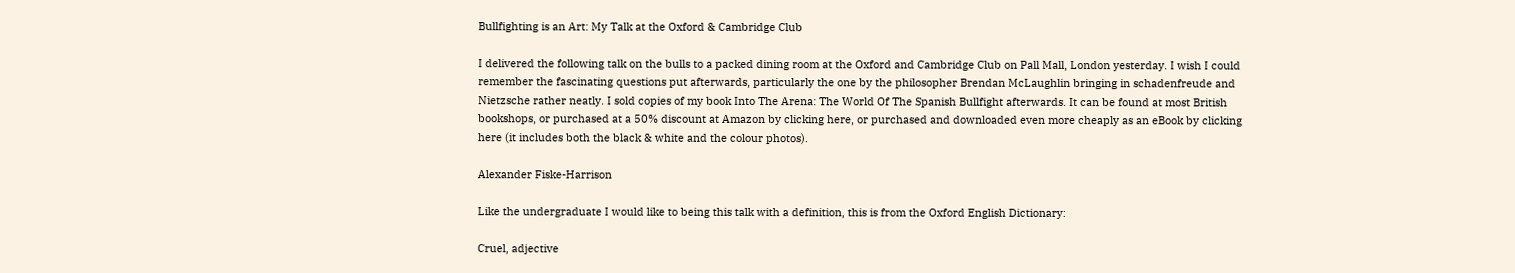Bullfighting is an Art: My Talk at the Oxford & Cambridge Club

I delivered the following talk on the bulls to a packed dining room at the Oxford and Cambridge Club on Pall Mall, London yesterday. I wish I could remember the fascinating questions put afterwards, particularly the one by the philosopher Brendan McLaughlin bringing in schadenfreude and Nietzsche rather neatly. I sold copies of my book Into The Arena: The World Of The Spanish Bullfight afterwards. It can be found at most British bookshops, or purchased at a 50% discount at Amazon by clicking here, or purchased and downloaded even more cheaply as an eBook by clicking here (it includes both the black & white and the colour photos).

Alexander Fiske-Harrison

Like the undergraduate I would like to being this talk with a definition, this is from the Oxford English Dictionary:

Cruel, adjective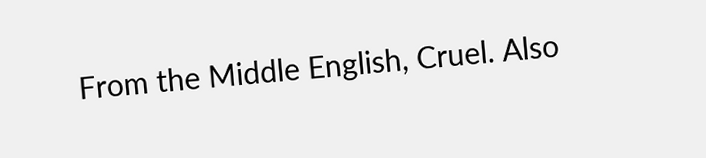From the Middle English, Cruel. Also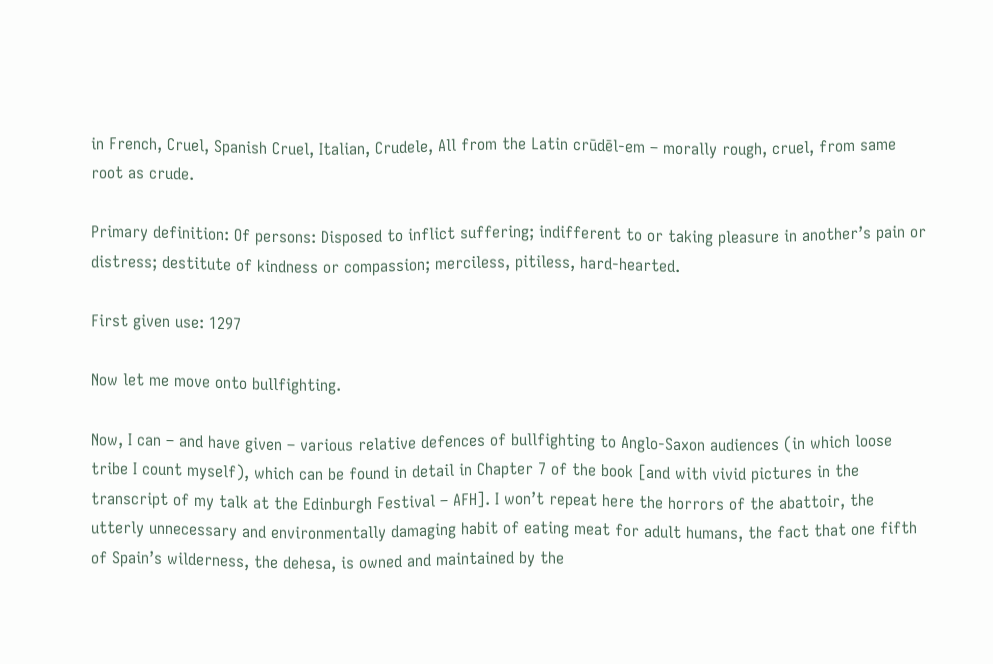in French, Cruel, Spanish Cruel, Italian, Crudele, All from the Latin crūdēl-em – morally rough, cruel, from same root as crude.

Primary definition: Of persons: Disposed to inflict suffering; indifferent to or taking pleasure in another’s pain or distress; destitute of kindness or compassion; merciless, pitiless, hard-hearted.

First given use: 1297

Now let me move onto bullfighting.

Now, I can – and have given – various relative defences of bullfighting to Anglo-Saxon audiences (in which loose tribe I count myself), which can be found in detail in Chapter 7 of the book [and with vivid pictures in the transcript of my talk at the Edinburgh Festival – AFH]. I won’t repeat here the horrors of the abattoir, the utterly unnecessary and environmentally damaging habit of eating meat for adult humans, the fact that one fifth of Spain’s wilderness, the dehesa, is owned and maintained by the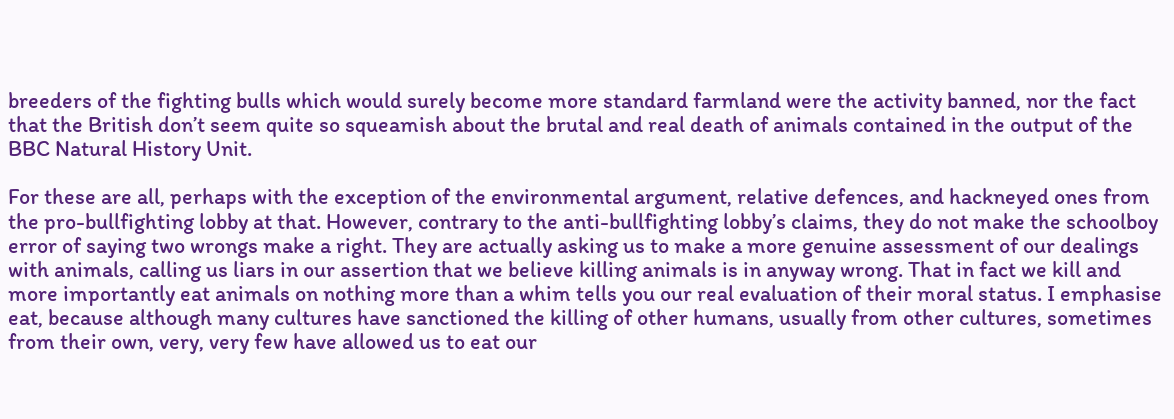breeders of the fighting bulls which would surely become more standard farmland were the activity banned, nor the fact that the British don’t seem quite so squeamish about the brutal and real death of animals contained in the output of the BBC Natural History Unit.

For these are all, perhaps with the exception of the environmental argument, relative defences, and hackneyed ones from the pro-bullfighting lobby at that. However, contrary to the anti-bullfighting lobby’s claims, they do not make the schoolboy error of saying two wrongs make a right. They are actually asking us to make a more genuine assessment of our dealings with animals, calling us liars in our assertion that we believe killing animals is in anyway wrong. That in fact we kill and more importantly eat animals on nothing more than a whim tells you our real evaluation of their moral status. I emphasise eat, because although many cultures have sanctioned the killing of other humans, usually from other cultures, sometimes from their own, very, very few have allowed us to eat our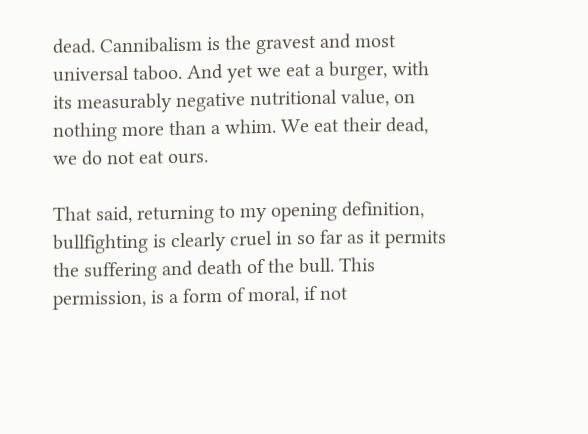dead. Cannibalism is the gravest and most universal taboo. And yet we eat a burger, with its measurably negative nutritional value, on nothing more than a whim. We eat their dead, we do not eat ours.

That said, returning to my opening definition, bullfighting is clearly cruel in so far as it permits the suffering and death of the bull. This permission, is a form of moral, if not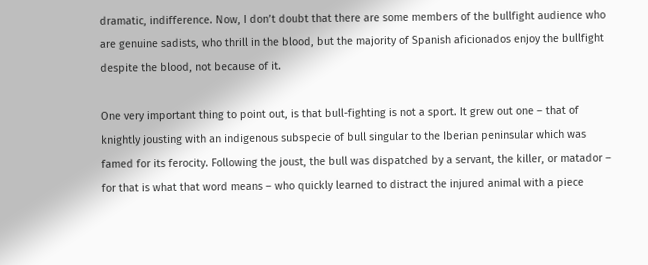dramatic, indifference. Now, I don’t doubt that there are some members of the bullfight audience who are genuine sadists, who thrill in the blood, but the majority of Spanish aficionados enjoy the bullfight despite the blood, not because of it.

One very important thing to point out, is that bull-fighting is not a sport. It grew out one – that of knightly jousting with an indigenous subspecie of bull singular to the Iberian peninsular which was famed for its ferocity. Following the joust, the bull was dispatched by a servant, the killer, or matador – for that is what that word means – who quickly learned to distract the injured animal with a piece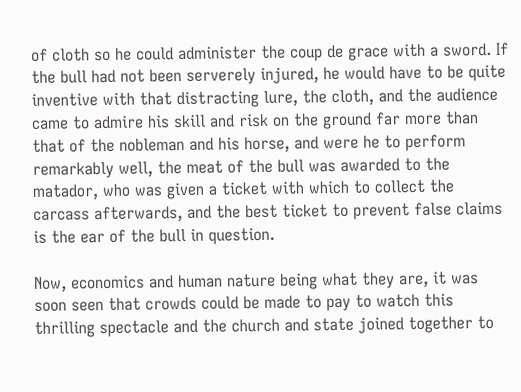of cloth so he could administer the coup de grace with a sword. If the bull had not been serverely injured, he would have to be quite inventive with that distracting lure, the cloth, and the audience came to admire his skill and risk on the ground far more than that of the nobleman and his horse, and were he to perform remarkably well, the meat of the bull was awarded to the matador, who was given a ticket with which to collect the carcass afterwards, and the best ticket to prevent false claims is the ear of the bull in question.

Now, economics and human nature being what they are, it was soon seen that crowds could be made to pay to watch this thrilling spectacle and the church and state joined together to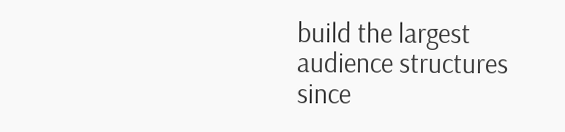build the largest audience structures since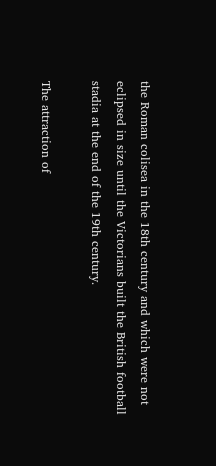the Roman colisea in the 18th century and which were not eclipsed in size until the Victorians built the British football stadia at the end of the 19th century.

The attraction of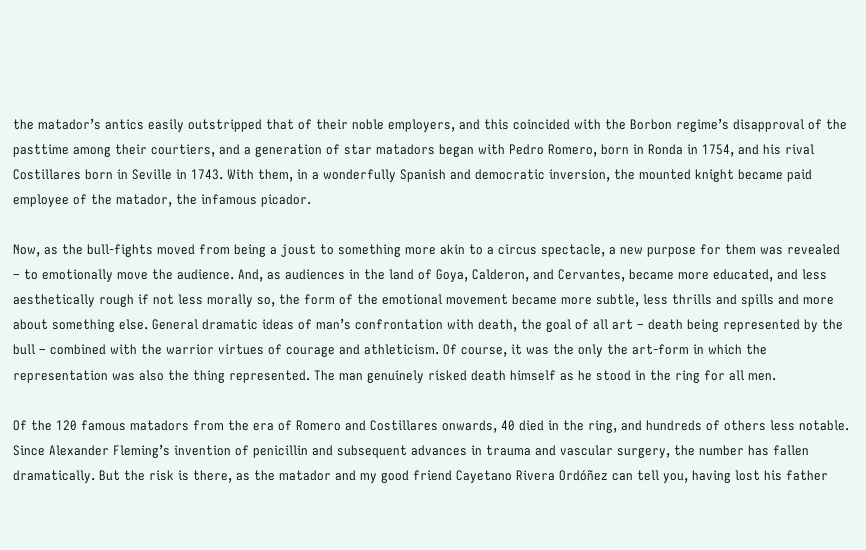the matador’s antics easily outstripped that of their noble employers, and this coincided with the Borbon regime’s disapproval of the pasttime among their courtiers, and a generation of star matadors began with Pedro Romero, born in Ronda in 1754, and his rival Costillares born in Seville in 1743. With them, in a wonderfully Spanish and democratic inversion, the mounted knight became paid employee of the matador, the infamous picador.

Now, as the bull-fights moved from being a joust to something more akin to a circus spectacle, a new purpose for them was revealed – to emotionally move the audience. And, as audiences in the land of Goya, Calderon, and Cervantes, became more educated, and less aesthetically rough if not less morally so, the form of the emotional movement became more subtle, less thrills and spills and more about something else. General dramatic ideas of man’s confrontation with death, the goal of all art – death being represented by the bull – combined with the warrior virtues of courage and athleticism. Of course, it was the only the art-form in which the representation was also the thing represented. The man genuinely risked death himself as he stood in the ring for all men.

Of the 120 famous matadors from the era of Romero and Costillares onwards, 40 died in the ring, and hundreds of others less notable. Since Alexander Fleming’s invention of penicillin and subsequent advances in trauma and vascular surgery, the number has fallen dramatically. But the risk is there, as the matador and my good friend Cayetano Rivera Ordóñez can tell you, having lost his father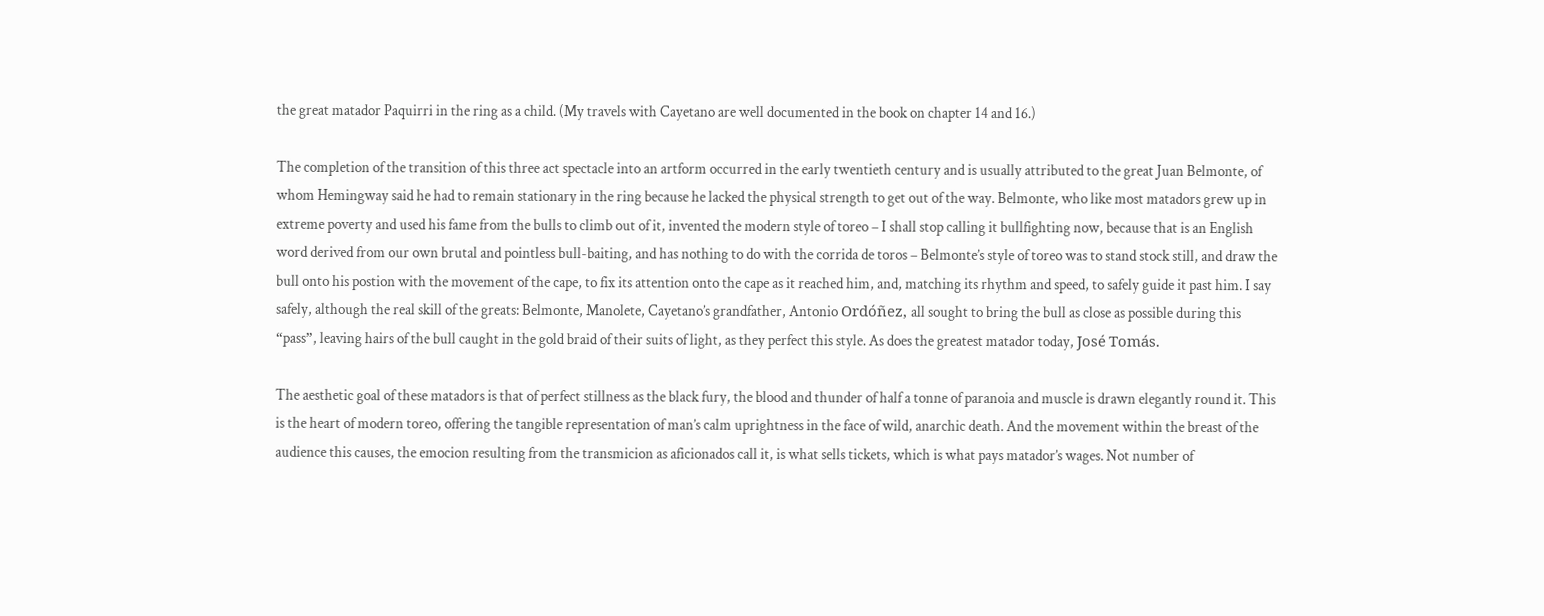the great matador Paquirri in the ring as a child. (My travels with Cayetano are well documented in the book on chapter 14 and 16.)

The completion of the transition of this three act spectacle into an artform occurred in the early twentieth century and is usually attributed to the great Juan Belmonte, of whom Hemingway said he had to remain stationary in the ring because he lacked the physical strength to get out of the way. Belmonte, who like most matadors grew up in extreme poverty and used his fame from the bulls to climb out of it, invented the modern style of toreo – I shall stop calling it bullfighting now, because that is an English word derived from our own brutal and pointless bull-baiting, and has nothing to do with the corrida de toros – Belmonte’s style of toreo was to stand stock still, and draw the bull onto his postion with the movement of the cape, to fix its attention onto the cape as it reached him, and, matching its rhythm and speed, to safely guide it past him. I say safely, although the real skill of the greats: Belmonte, Manolete, Cayetano’s grandfather, Antonio Ordóñez, all sought to bring the bull as close as possible during this “pass”, leaving hairs of the bull caught in the gold braid of their suits of light, as they perfect this style. As does the greatest matador today, José Tomás.

The aesthetic goal of these matadors is that of perfect stillness as the black fury, the blood and thunder of half a tonne of paranoia and muscle is drawn elegantly round it. This is the heart of modern toreo, offering the tangible representation of man’s calm uprightness in the face of wild, anarchic death. And the movement within the breast of the audience this causes, the emocion resulting from the transmicion as aficionados call it, is what sells tickets, which is what pays matador’s wages. Not number of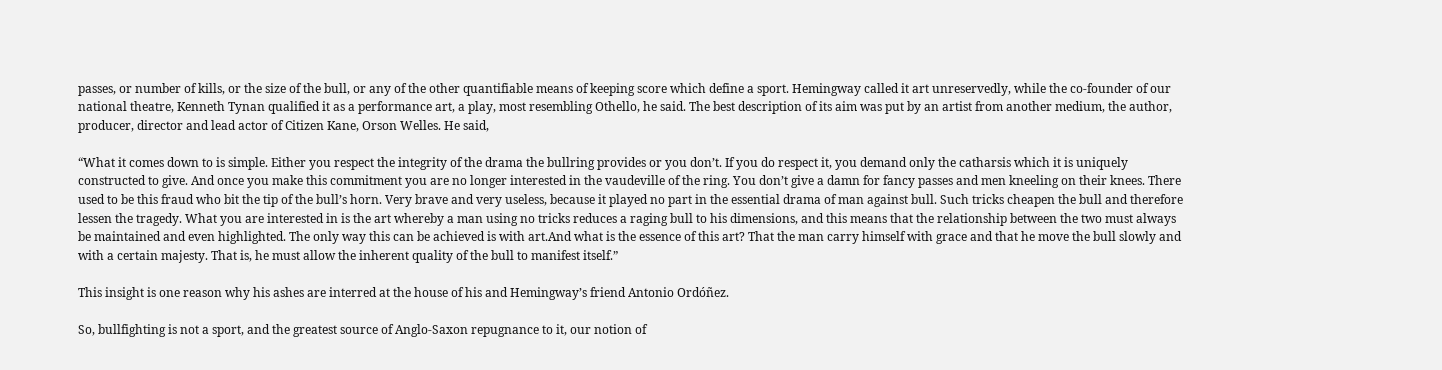passes, or number of kills, or the size of the bull, or any of the other quantifiable means of keeping score which define a sport. Hemingway called it art unreservedly, while the co-founder of our national theatre, Kenneth Tynan qualified it as a performance art, a play, most resembling Othello, he said. The best description of its aim was put by an artist from another medium, the author, producer, director and lead actor of Citizen Kane, Orson Welles. He said,

“What it comes down to is simple. Either you respect the integrity of the drama the bullring provides or you don’t. If you do respect it, you demand only the catharsis which it is uniquely constructed to give. And once you make this commitment you are no longer interested in the vaudeville of the ring. You don’t give a damn for fancy passes and men kneeling on their knees. There used to be this fraud who bit the tip of the bull’s horn. Very brave and very useless, because it played no part in the essential drama of man against bull. Such tricks cheapen the bull and therefore lessen the tragedy. What you are interested in is the art whereby a man using no tricks reduces a raging bull to his dimensions, and this means that the relationship between the two must always be maintained and even highlighted. The only way this can be achieved is with art.And what is the essence of this art? That the man carry himself with grace and that he move the bull slowly and with a certain majesty. That is, he must allow the inherent quality of the bull to manifest itself.”

This insight is one reason why his ashes are interred at the house of his and Hemingway’s friend Antonio Ordóñez.

So, bullfighting is not a sport, and the greatest source of Anglo-Saxon repugnance to it, our notion of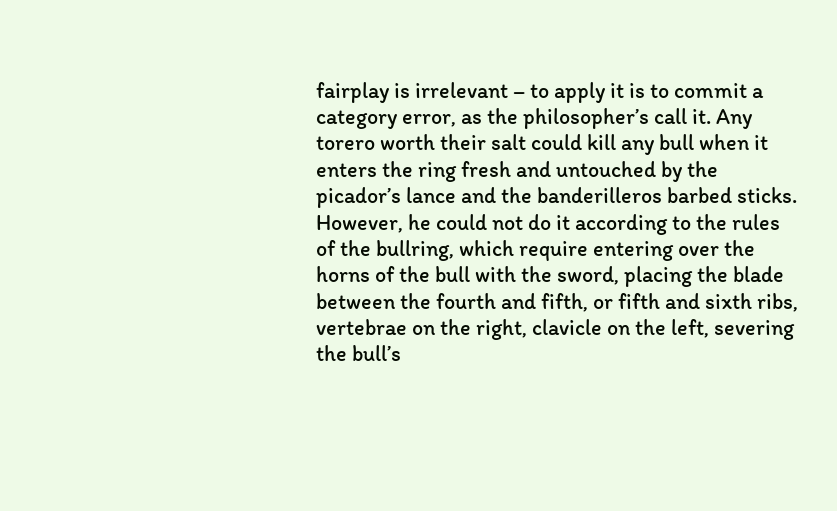fairplay is irrelevant – to apply it is to commit a category error, as the philosopher’s call it. Any torero worth their salt could kill any bull when it enters the ring fresh and untouched by the picador’s lance and the banderilleros barbed sticks. However, he could not do it according to the rules of the bullring, which require entering over the horns of the bull with the sword, placing the blade between the fourth and fifth, or fifth and sixth ribs, vertebrae on the right, clavicle on the left, severing the bull’s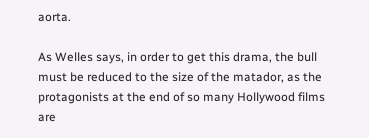aorta.

As Welles says, in order to get this drama, the bull must be reduced to the size of the matador, as the protagonists at the end of so many Hollywood films are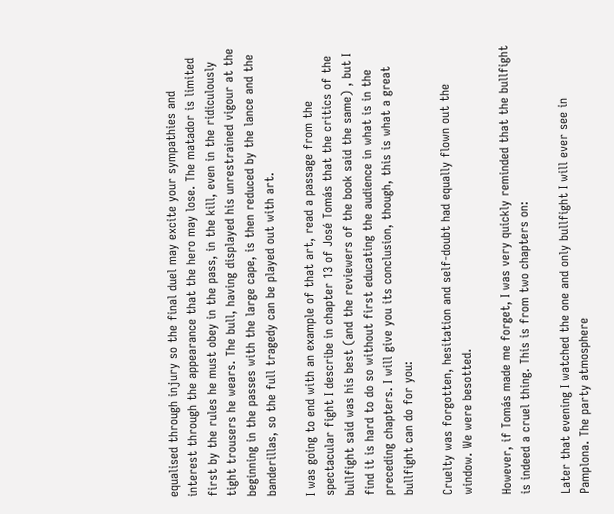equalised through injury so the final duel may excite your sympathies and interest through the appearance that the hero may lose. The matador is limited first by the rules he must obey in the pass, in the kill, even in the ridiculously tight trousers he wears. The bull, having displayed his unrestrained vigour at the beginning in the passes with the large cape, is then reduced by the lance and the banderillas, so the full tragedy can be played out with art.

I was going to end with an example of that art, read a passage from the spectacular fight I describe in chapter 13 of José Tomás that the critics of the bullfight said was his best (and the reviewers of the book said the same) , but I find it is hard to do so without first educating the audience in what is in the preceding chapters. I will give you its conclusion, though, this is what a great bullfight can do for you:

Cruelty was forgotten, hesitation and self-doubt had equally flown out the window. We were besotted.

However, if Tomás made me forget, I was very quickly reminded that the bullfight is indeed a cruel thing. This is from two chapters on:

Later that evening I watched the one and only bullfight I will ever see in Pamplona. The party atmosphere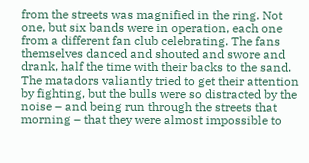from the streets was magnified in the ring. Not one, but six bands were in operation, each one from a different fan club celebrating. The fans themselves danced and shouted and swore and drank, half the time with their backs to the sand. The matadors valiantly tried to get their attention by fighting, but the bulls were so distracted by the noise – and being run through the streets that morning – that they were almost impossible to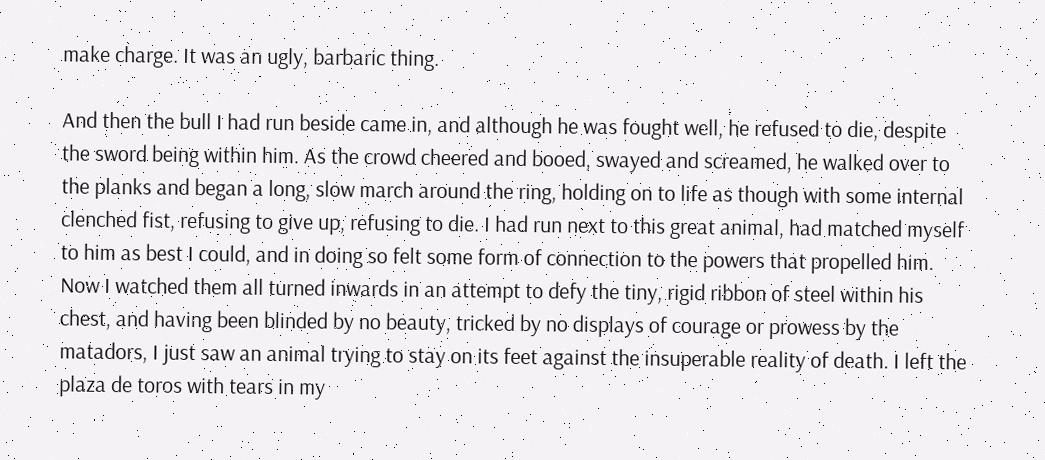make charge. It was an ugly, barbaric thing.

And then the bull I had run beside came in, and although he was fought well, he refused to die, despite the sword being within him. As the crowd cheered and booed, swayed and screamed, he walked over to the planks and began a long, slow march around the ring, holding on to life as though with some internal clenched fist, refusing to give up, refusing to die. I had run next to this great animal, had matched myself to him as best I could, and in doing so felt some form of connection to the powers that propelled him. Now I watched them all turned inwards in an attempt to defy the tiny, rigid ribbon of steel within his chest, and having been blinded by no beauty, tricked by no displays of courage or prowess by the matadors, I just saw an animal trying to stay on its feet against the insuperable reality of death. I left the plaza de toros with tears in my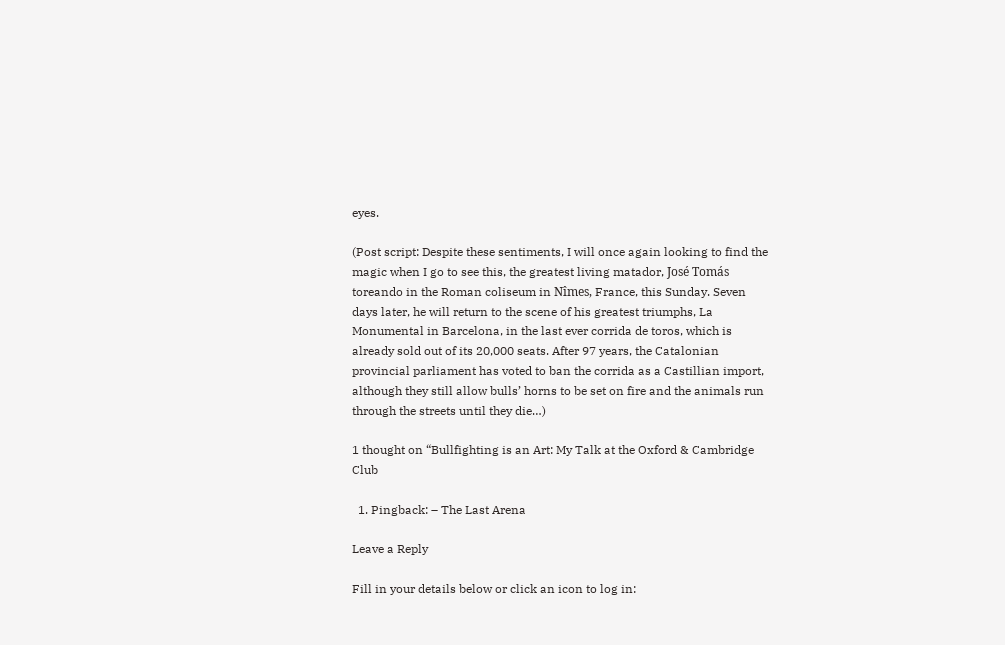eyes.

(Post script: Despite these sentiments, I will once again looking to find the magic when I go to see this, the greatest living matador, José Tomás toreando in the Roman coliseum in Nîmes, France, this Sunday. Seven days later, he will return to the scene of his greatest triumphs, La Monumental in Barcelona, in the last ever corrida de toros, which is already sold out of its 20,000 seats. After 97 years, the Catalonian provincial parliament has voted to ban the corrida as a Castillian import, although they still allow bulls’ horns to be set on fire and the animals run through the streets until they die…)

1 thought on “Bullfighting is an Art: My Talk at the Oxford & Cambridge Club

  1. Pingback: – The Last Arena

Leave a Reply

Fill in your details below or click an icon to log in: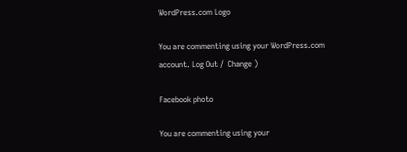WordPress.com Logo

You are commenting using your WordPress.com account. Log Out /  Change )

Facebook photo

You are commenting using your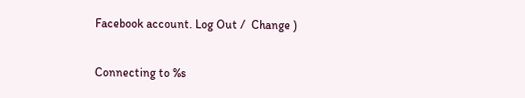Facebook account. Log Out /  Change )

Connecting to %s